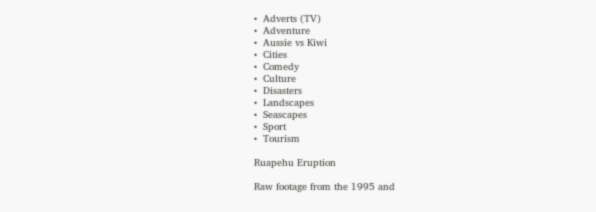•  Adverts (TV)
•  Adventure
•  Aussie vs Kiwi
•  Cities
•  Comedy
•  Culture
•  Disasters
•  Landscapes
•  Seascapes
•  Sport
•  Tourism

Ruapehu Eruption

Raw footage from the 1995 and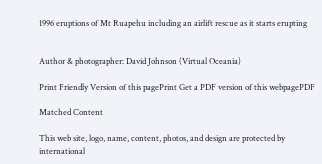1996 eruptions of Mt Ruapehu including an airlift rescue as it starts erupting


Author & photographer: David Johnson (Virtual Oceania)

Print Friendly Version of this pagePrint Get a PDF version of this webpagePDF

Matched Content

This web site, logo, name, content, photos, and design are protected by international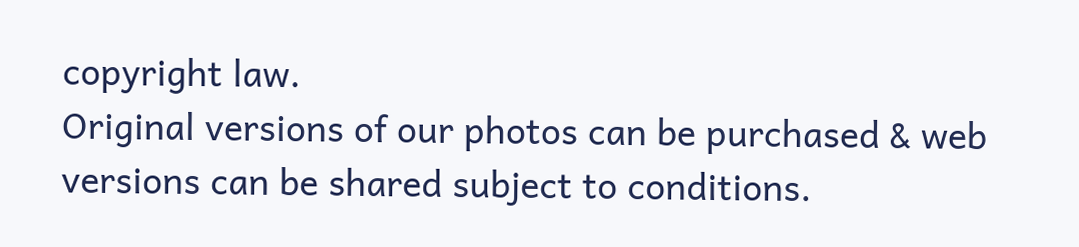copyright law.
Original versions of our photos can be purchased & web versions can be shared subject to conditions.